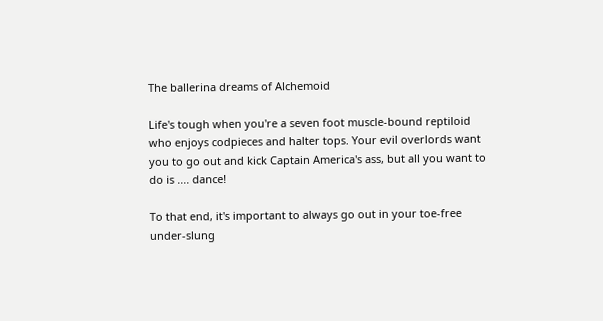The ballerina dreams of Alchemoid

Life's tough when you're a seven foot muscle-bound reptiloid who enjoys codpieces and halter tops. Your evil overlords want you to go out and kick Captain America's ass, but all you want to do is .... dance!

To that end, it's important to always go out in your toe-free under-slung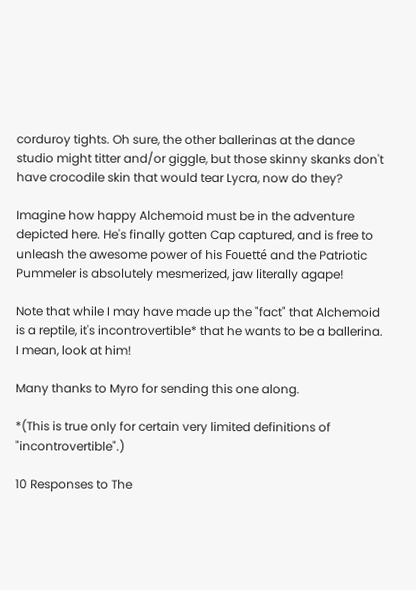corduroy tights. Oh sure, the other ballerinas at the dance studio might titter and/or giggle, but those skinny skanks don't have crocodile skin that would tear Lycra, now do they?

Imagine how happy Alchemoid must be in the adventure depicted here. He's finally gotten Cap captured, and is free to unleash the awesome power of his Fouetté and the Patriotic Pummeler is absolutely mesmerized, jaw literally agape!

Note that while I may have made up the "fact" that Alchemoid is a reptile, it's incontrovertible* that he wants to be a ballerina. I mean, look at him!

Many thanks to Myro for sending this one along.

*(This is true only for certain very limited definitions of "incontrovertible".)

10 Responses to The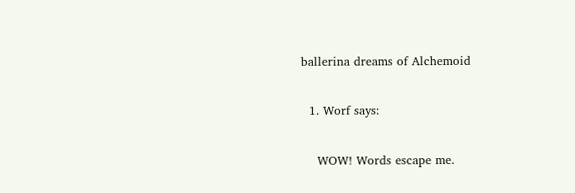ballerina dreams of Alchemoid

  1. Worf says:

    WOW! Words escape me.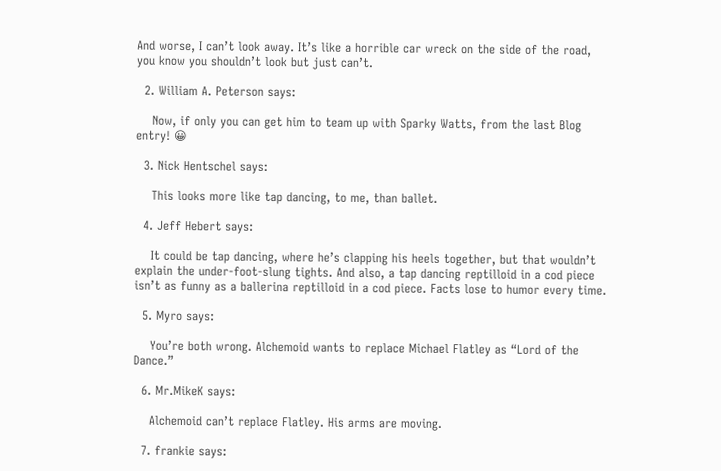And worse, I can’t look away. It’s like a horrible car wreck on the side of the road, you know you shouldn’t look but just can’t.

  2. William A. Peterson says:

    Now, if only you can get him to team up with Sparky Watts, from the last Blog entry! 😀

  3. Nick Hentschel says:

    This looks more like tap dancing, to me, than ballet.

  4. Jeff Hebert says:

    It could be tap dancing, where he’s clapping his heels together, but that wouldn’t explain the under-foot-slung tights. And also, a tap dancing reptilloid in a cod piece isn’t as funny as a ballerina reptilloid in a cod piece. Facts lose to humor every time.

  5. Myro says:

    You’re both wrong. Alchemoid wants to replace Michael Flatley as “Lord of the Dance.”

  6. Mr.MikeK says:

    Alchemoid can’t replace Flatley. His arms are moving.

  7. frankie says: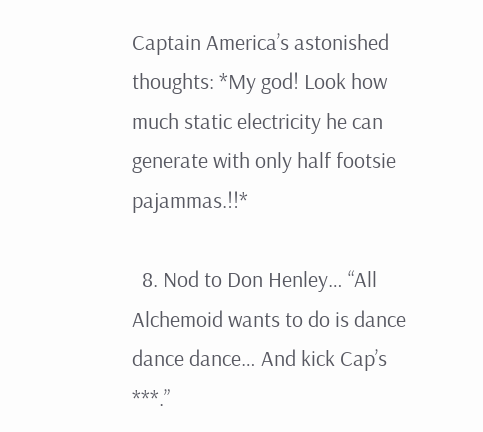Captain America’s astonished thoughts: *My god! Look how much static electricity he can generate with only half footsie pajammas.!!*

  8. Nod to Don Henley… “All Alchemoid wants to do is dance dance dance… And kick Cap’s ***.”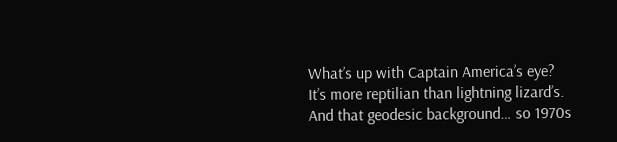What’s up with Captain America’s eye? It’s more reptilian than lightning lizard’s. And that geodesic background… so 1970s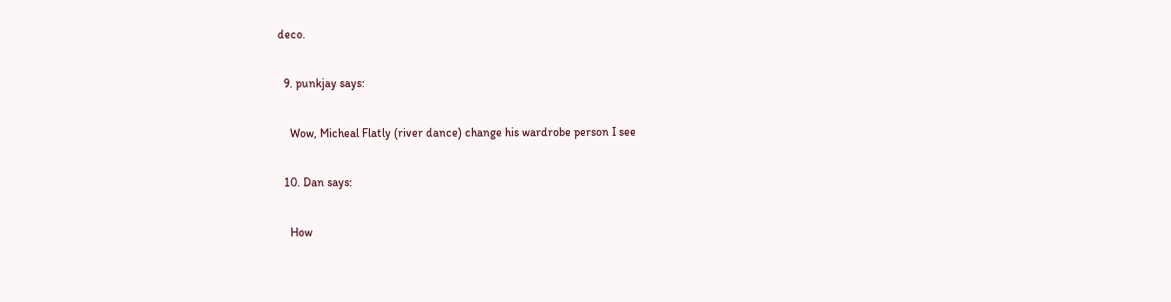deco.

  9. punkjay says:

    Wow, Micheal Flatly (river dance) change his wardrobe person I see

  10. Dan says:

    How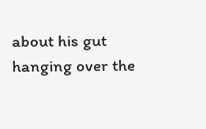about his gut hanging over the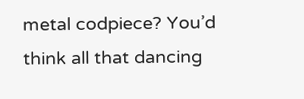metal codpiece? You’d think all that dancing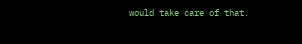would take care of that.